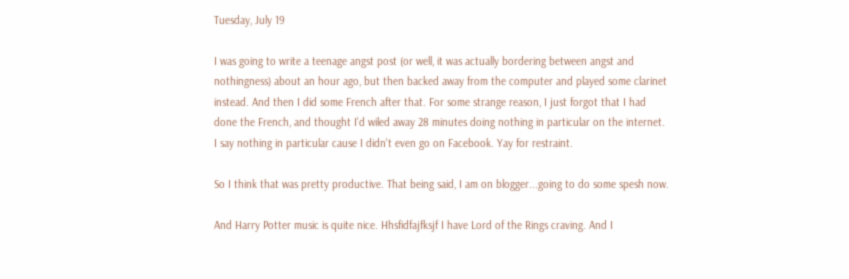Tuesday, July 19

I was going to write a teenage angst post (or well, it was actually bordering between angst and nothingness) about an hour ago, but then backed away from the computer and played some clarinet instead. And then I did some French after that. For some strange reason, I just forgot that I had done the French, and thought I'd wiled away 28 minutes doing nothing in particular on the internet. I say nothing in particular cause I didn't even go on Facebook. Yay for restraint.

So I think that was pretty productive. That being said, I am on blogger...going to do some spesh now.

And Harry Potter music is quite nice. Hhsfidfajfksjf I have Lord of the Rings craving. And I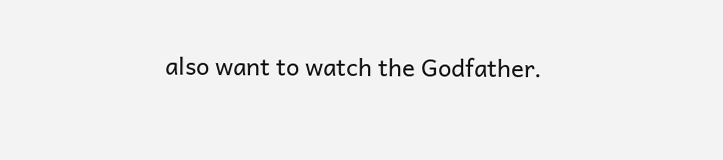also want to watch the Godfather.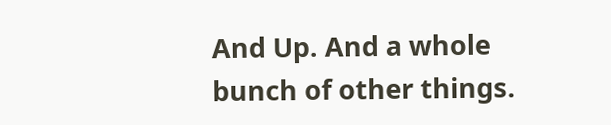And Up. And a whole bunch of other things.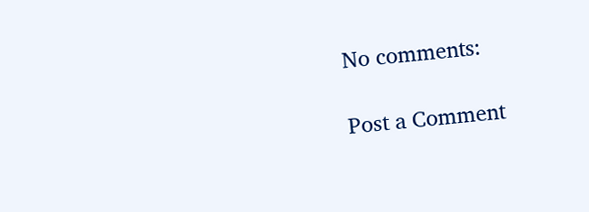No comments:

Post a Comment